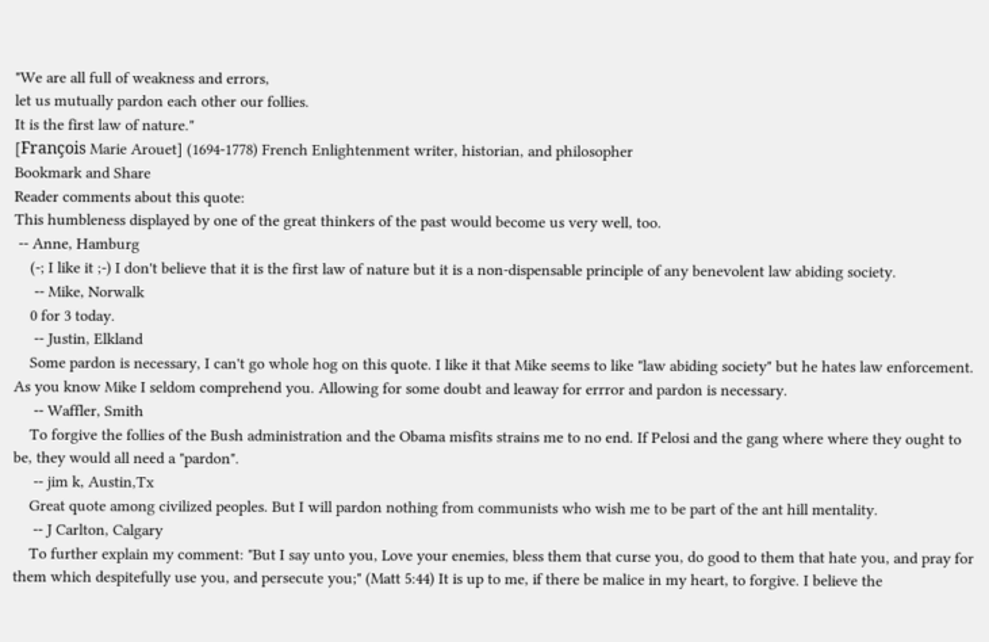"We are all full of weakness and errors,
let us mutually pardon each other our follies.
It is the first law of nature."
[François Marie Arouet] (1694-1778) French Enlightenment writer, historian, and philosopher
Bookmark and Share
Reader comments about this quote:
This humbleness displayed by one of the great thinkers of the past would become us very well, too.
 -- Anne, Hamburg
    (-; I like it ;-) I don't believe that it is the first law of nature but it is a non-dispensable principle of any benevolent law abiding society.
     -- Mike, Norwalk
    0 for 3 today.
     -- Justin, Elkland
    Some pardon is necessary, I can't go whole hog on this quote. I like it that Mike seems to like "law abiding society" but he hates law enforcement. As you know Mike I seldom comprehend you. Allowing for some doubt and leaway for errror and pardon is necessary.
     -- Waffler, Smith
    To forgive the follies of the Bush administration and the Obama misfits strains me to no end. If Pelosi and the gang where where they ought to be, they would all need a "pardon".
     -- jim k, Austin,Tx
    Great quote among civilized peoples. But I will pardon nothing from communists who wish me to be part of the ant hill mentality.
     -- J Carlton, Calgary
    To further explain my comment: "But I say unto you, Love your enemies, bless them that curse you, do good to them that hate you, and pray for them which despitefully use you, and persecute you;" (Matt 5:44) It is up to me, if there be malice in my heart, to forgive. I believe the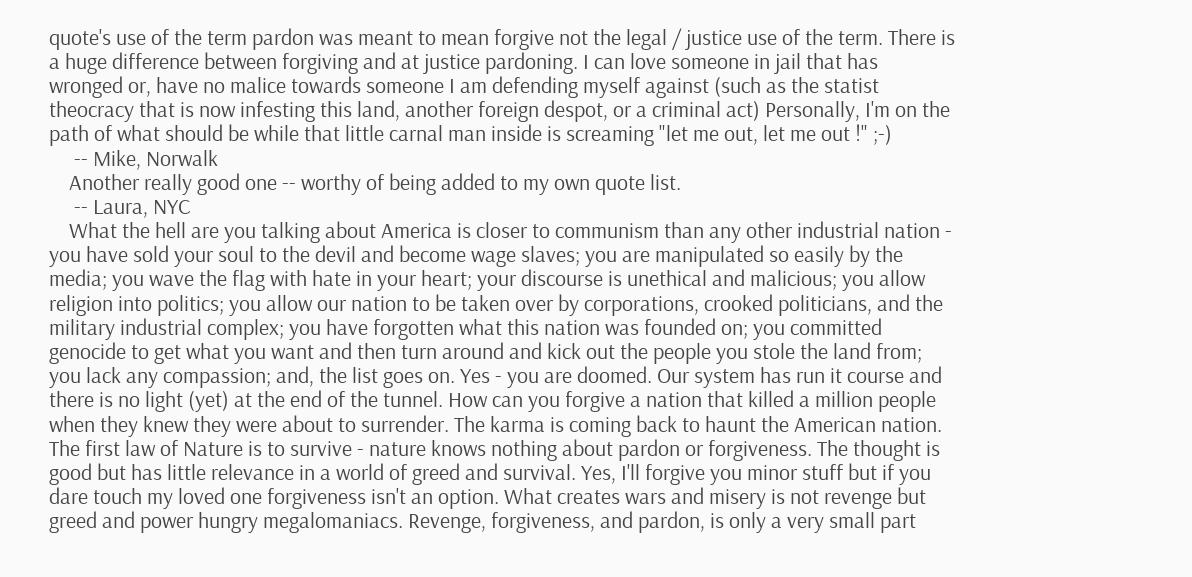quote's use of the term pardon was meant to mean forgive not the legal / justice use of the term. There is a huge difference between forgiving and at justice pardoning. I can love someone in jail that has wronged or, have no malice towards someone I am defending myself against (such as the statist theocracy that is now infesting this land, another foreign despot, or a criminal act) Personally, I'm on the path of what should be while that little carnal man inside is screaming "let me out, let me out !" ;-)
     -- Mike, Norwalk
    Another really good one -- worthy of being added to my own quote list.
     -- Laura, NYC
    What the hell are you talking about America is closer to communism than any other industrial nation - you have sold your soul to the devil and become wage slaves; you are manipulated so easily by the media; you wave the flag with hate in your heart; your discourse is unethical and malicious; you allow religion into politics; you allow our nation to be taken over by corporations, crooked politicians, and the military industrial complex; you have forgotten what this nation was founded on; you committed genocide to get what you want and then turn around and kick out the people you stole the land from; you lack any compassion; and, the list goes on. Yes - you are doomed. Our system has run it course and there is no light (yet) at the end of the tunnel. How can you forgive a nation that killed a million people when they knew they were about to surrender. The karma is coming back to haunt the American nation. The first law of Nature is to survive - nature knows nothing about pardon or forgiveness. The thought is good but has little relevance in a world of greed and survival. Yes, I'll forgive you minor stuff but if you dare touch my loved one forgiveness isn't an option. What creates wars and misery is not revenge but greed and power hungry megalomaniacs. Revenge, forgiveness, and pardon, is only a very small part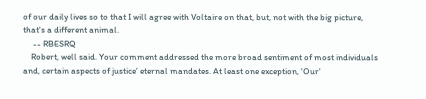of our daily lives so to that I will agree with Voltaire on that, but, not with the big picture, that's a different animal.
     -- RBESRQ
    Robert, well said. Your comment addressed the more broad sentiment of most individuals and, certain aspects of justice' eternal mandates. At least one exception, 'Our'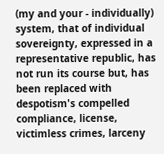(my and your - individually) system, that of individual sovereignty, expressed in a representative republic, has not run its course but, has been replaced with despotism's compelled compliance, license, victimless crimes, larceny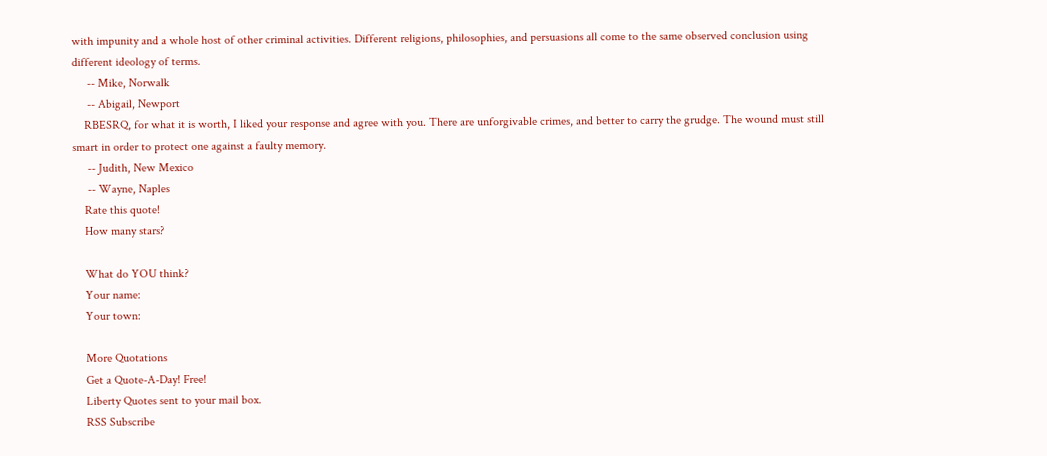with impunity and a whole host of other criminal activities. Different religions, philosophies, and persuasions all come to the same observed conclusion using different ideology of terms.
     -- Mike, Norwalk
     -- Abigail, Newport
    RBESRQ, for what it is worth, I liked your response and agree with you. There are unforgivable crimes, and better to carry the grudge. The wound must still smart in order to protect one against a faulty memory.
     -- Judith, New Mexico
     -- Wayne, Naples
    Rate this quote!
    How many stars?

    What do YOU think?
    Your name:
    Your town:

    More Quotations
    Get a Quote-A-Day! Free!
    Liberty Quotes sent to your mail box.
    RSS Subscribe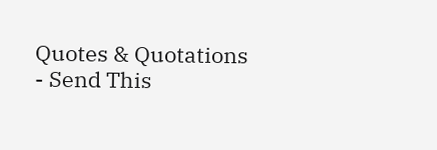Quotes & Quotations - Send This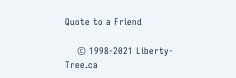Quote to a Friend

    © 1998-2021 Liberty-Tree.ca